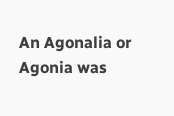An Agonalia or Agonia was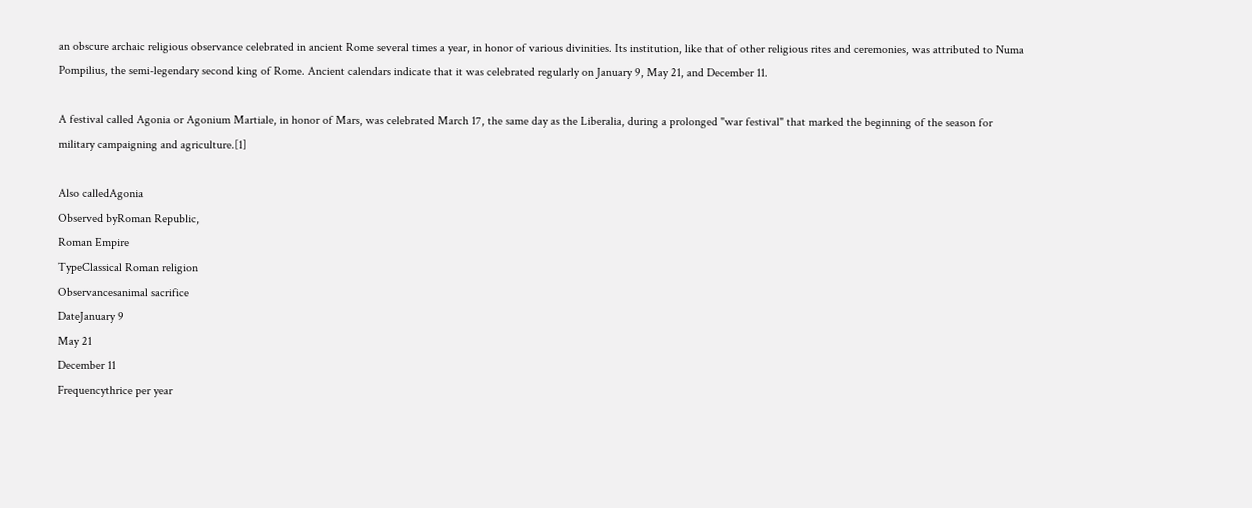an obscure archaic religious observance celebrated in ancient Rome several times a year, in honor of various divinities. Its institution, like that of other religious rites and ceremonies, was attributed to Numa Pompilius, the semi-legendary second king of Rome. Ancient calendars indicate that it was celebrated regularly on January 9, May 21, and December 11.

A festival called Agonia or Agonium Martiale, in honor of Mars, was celebrated March 17, the same day as the Liberalia, during a prolonged "war festival" that marked the beginning of the season for military campaigning and agriculture.[1]

Also calledAgonia
Observed byRoman Republic,
Roman Empire
TypeClassical Roman religion
Observancesanimal sacrifice
DateJanuary 9
May 21
December 11
Frequencythrice per year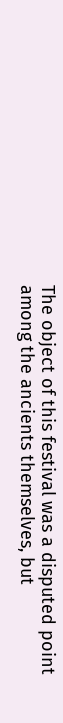The object of this festival was a disputed point among the ancients themselves, but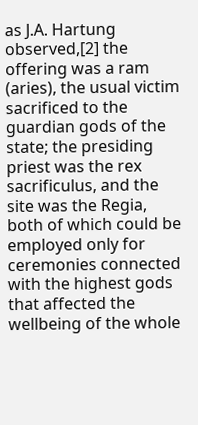as J.A. Hartung observed,[2] the offering was a ram (aries), the usual victim sacrificed to the guardian gods of the state; the presiding priest was the rex sacrificulus, and the site was the Regia, both of which could be employed only for ceremonies connected with the highest gods that affected the wellbeing of the whole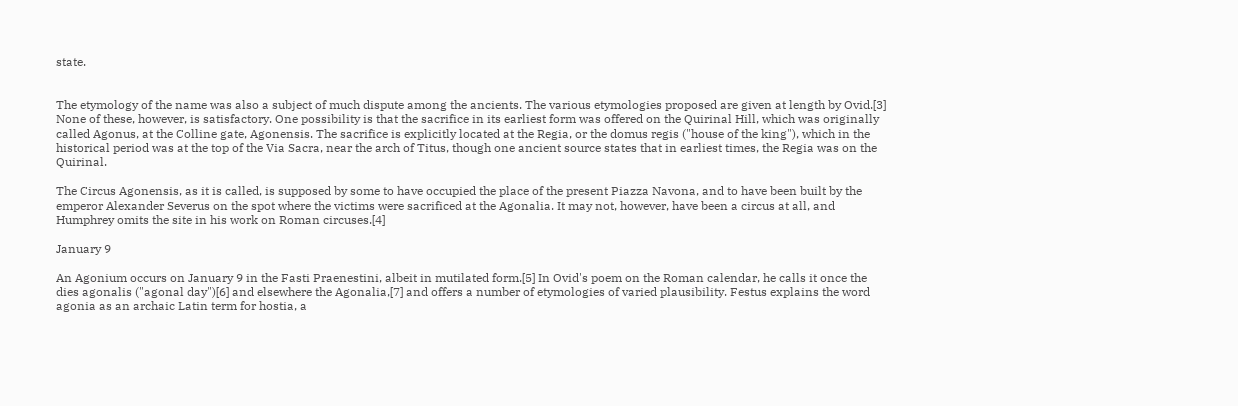state.


The etymology of the name was also a subject of much dispute among the ancients. The various etymologies proposed are given at length by Ovid.[3] None of these, however, is satisfactory. One possibility is that the sacrifice in its earliest form was offered on the Quirinal Hill, which was originally called Agonus, at the Colline gate, Agonensis. The sacrifice is explicitly located at the Regia, or the domus regis ("house of the king"), which in the historical period was at the top of the Via Sacra, near the arch of Titus, though one ancient source states that in earliest times, the Regia was on the Quirinal.

The Circus Agonensis, as it is called, is supposed by some to have occupied the place of the present Piazza Navona, and to have been built by the emperor Alexander Severus on the spot where the victims were sacrificed at the Agonalia. It may not, however, have been a circus at all, and Humphrey omits the site in his work on Roman circuses.[4]

January 9

An Agonium occurs on January 9 in the Fasti Praenestini, albeit in mutilated form.[5] In Ovid's poem on the Roman calendar, he calls it once the dies agonalis ("agonal day")[6] and elsewhere the Agonalia,[7] and offers a number of etymologies of varied plausibility. Festus explains the word agonia as an archaic Latin term for hostia, a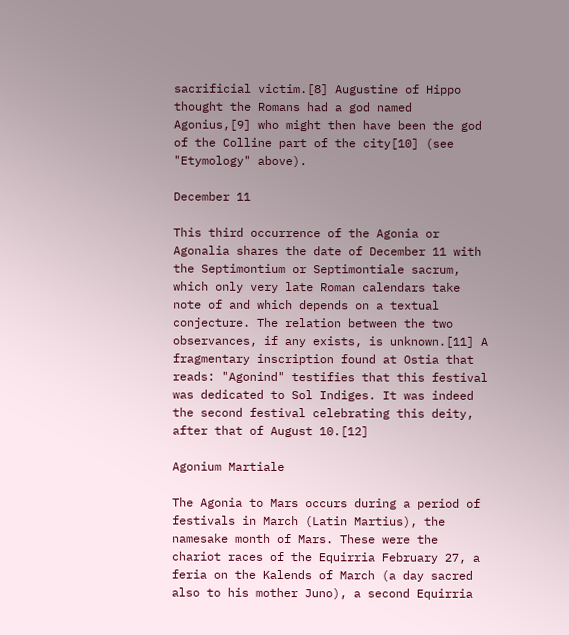sacrificial victim.[8] Augustine of Hippo thought the Romans had a god named Agonius,[9] who might then have been the god of the Colline part of the city[10] (see "Etymology" above).

December 11

This third occurrence of the Agonia or Agonalia shares the date of December 11 with the Septimontium or Septimontiale sacrum, which only very late Roman calendars take note of and which depends on a textual conjecture. The relation between the two observances, if any exists, is unknown.[11] A fragmentary inscription found at Ostia that reads: "Agonind" testifies that this festival was dedicated to Sol Indiges. It was indeed the second festival celebrating this deity, after that of August 10.[12]

Agonium Martiale

The Agonia to Mars occurs during a period of festivals in March (Latin Martius), the namesake month of Mars. These were the chariot races of the Equirria February 27, a feria on the Kalends of March (a day sacred also to his mother Juno), a second Equirria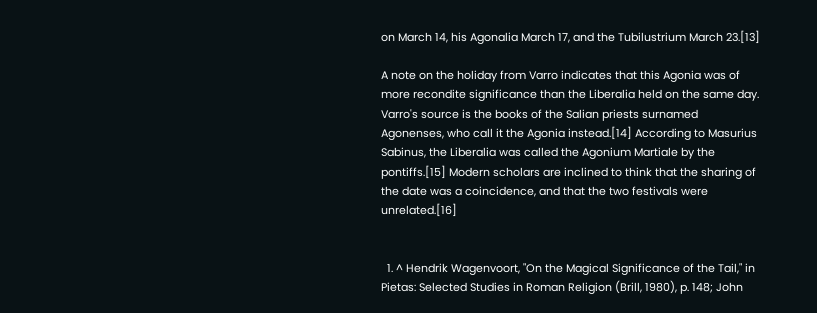on March 14, his Agonalia March 17, and the Tubilustrium March 23.[13]

A note on the holiday from Varro indicates that this Agonia was of more recondite significance than the Liberalia held on the same day. Varro's source is the books of the Salian priests surnamed Agonenses, who call it the Agonia instead.[14] According to Masurius Sabinus, the Liberalia was called the Agonium Martiale by the pontiffs.[15] Modern scholars are inclined to think that the sharing of the date was a coincidence, and that the two festivals were unrelated.[16]


  1. ^ Hendrik Wagenvoort, "On the Magical Significance of the Tail," in Pietas: Selected Studies in Roman Religion (Brill, 1980), p. 148; John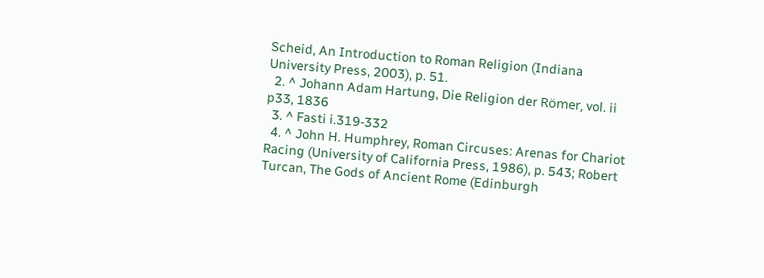Scheid, An Introduction to Roman Religion (Indiana University Press, 2003), p. 51.
  2. ^ Johann Adam Hartung, Die Religion der Römer, vol. ii p33, 1836
  3. ^ Fasti i.319‑332
  4. ^ John H. Humphrey, Roman Circuses: Arenas for Chariot Racing (University of California Press, 1986), p. 543; Robert Turcan, The Gods of Ancient Rome (Edinburgh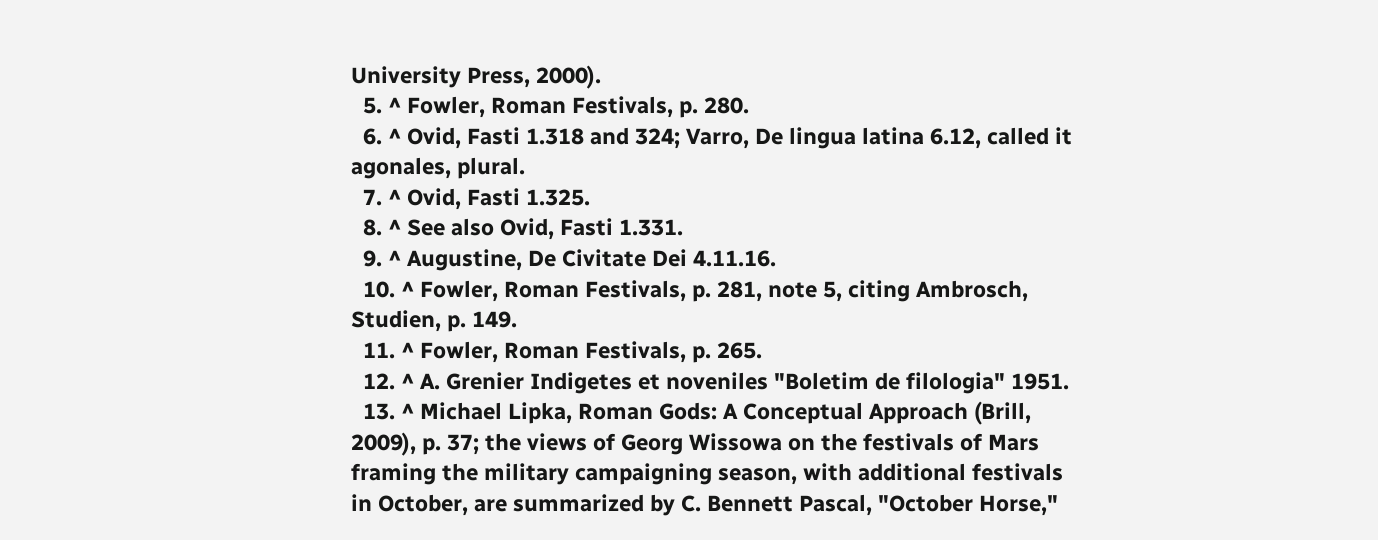University Press, 2000).
  5. ^ Fowler, Roman Festivals, p. 280.
  6. ^ Ovid, Fasti 1.318 and 324; Varro, De lingua latina 6.12, called it agonales, plural.
  7. ^ Ovid, Fasti 1.325.
  8. ^ See also Ovid, Fasti 1.331.
  9. ^ Augustine, De Civitate Dei 4.11.16.
  10. ^ Fowler, Roman Festivals, p. 281, note 5, citing Ambrosch, Studien, p. 149.
  11. ^ Fowler, Roman Festivals, p. 265.
  12. ^ A. Grenier Indigetes et noveniles "Boletim de filologia" 1951.
  13. ^ Michael Lipka, Roman Gods: A Conceptual Approach (Brill, 2009), p. 37; the views of Georg Wissowa on the festivals of Mars framing the military campaigning season, with additional festivals in October, are summarized by C. Bennett Pascal, "October Horse,"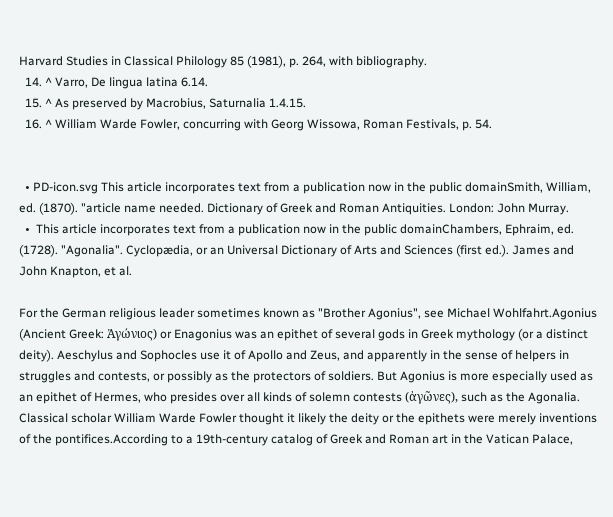Harvard Studies in Classical Philology 85 (1981), p. 264, with bibliography.
  14. ^ Varro, De lingua latina 6.14.
  15. ^ As preserved by Macrobius, Saturnalia 1.4.15.
  16. ^ William Warde Fowler, concurring with Georg Wissowa, Roman Festivals, p. 54.


  • PD-icon.svg This article incorporates text from a publication now in the public domainSmith, William, ed. (1870). "article name needed. Dictionary of Greek and Roman Antiquities. London: John Murray.
  •  This article incorporates text from a publication now in the public domainChambers, Ephraim, ed. (1728). "Agonalia". Cyclopædia, or an Universal Dictionary of Arts and Sciences (first ed.). James and John Knapton, et al.

For the German religious leader sometimes known as "Brother Agonius", see Michael Wohlfahrt.Agonius (Ancient Greek: Ἀγώνιος) or Enagonius was an epithet of several gods in Greek mythology (or a distinct deity). Aeschylus and Sophocles use it of Apollo and Zeus, and apparently in the sense of helpers in struggles and contests, or possibly as the protectors of soldiers. But Agonius is more especially used as an epithet of Hermes, who presides over all kinds of solemn contests (ἀγῶνες), such as the Agonalia. Classical scholar William Warde Fowler thought it likely the deity or the epithets were merely inventions of the pontifices.According to a 19th-century catalog of Greek and Roman art in the Vatican Palace,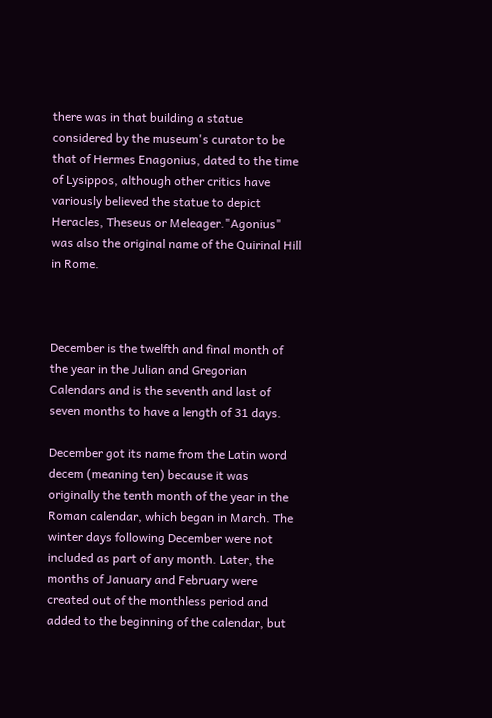there was in that building a statue considered by the museum's curator to be that of Hermes Enagonius, dated to the time of Lysippos, although other critics have variously believed the statue to depict Heracles, Theseus or Meleager."Agonius" was also the original name of the Quirinal Hill in Rome.



December is the twelfth and final month of the year in the Julian and Gregorian Calendars and is the seventh and last of seven months to have a length of 31 days.

December got its name from the Latin word decem (meaning ten) because it was originally the tenth month of the year in the Roman calendar, which began in March. The winter days following December were not included as part of any month. Later, the months of January and February were created out of the monthless period and added to the beginning of the calendar, but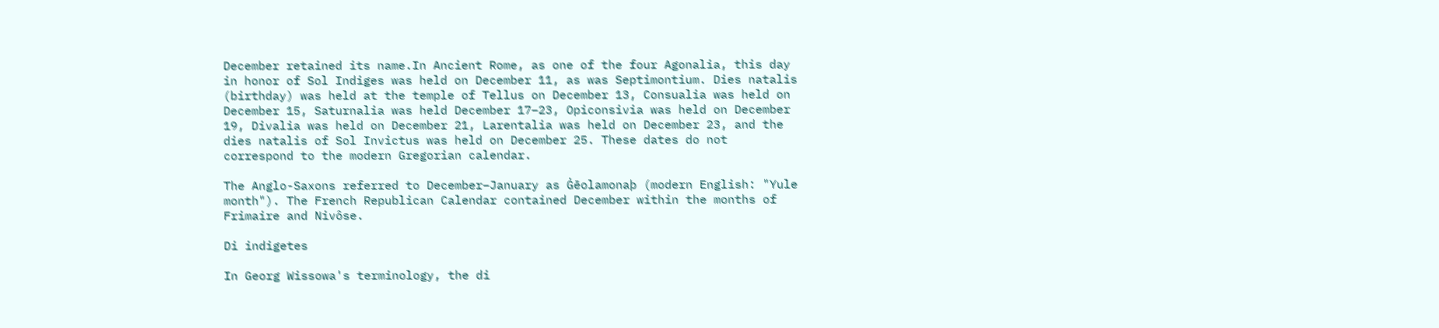December retained its name.In Ancient Rome, as one of the four Agonalia, this day in honor of Sol Indiges was held on December 11, as was Septimontium. Dies natalis (birthday) was held at the temple of Tellus on December 13, Consualia was held on December 15, Saturnalia was held December 17–23, Opiconsivia was held on December 19, Divalia was held on December 21, Larentalia was held on December 23, and the dies natalis of Sol Invictus was held on December 25. These dates do not correspond to the modern Gregorian calendar.

The Anglo-Saxons referred to December–January as Ġēolamonaþ (modern English: "Yule month"). The French Republican Calendar contained December within the months of Frimaire and Nivôse.

Di indigetes

In Georg Wissowa's terminology, the di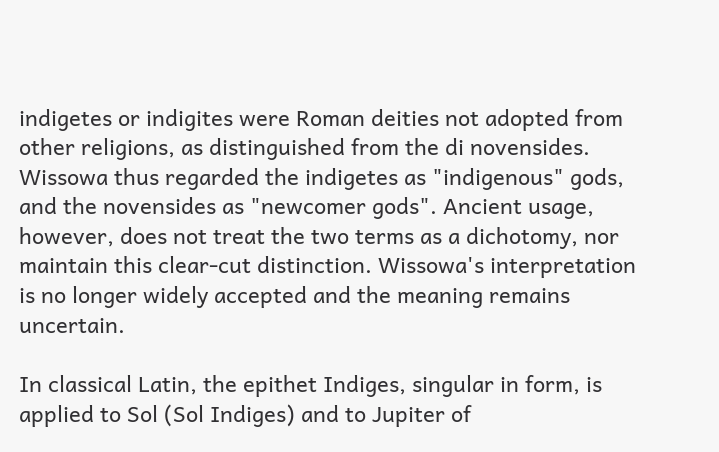indigetes or indigites were Roman deities not adopted from other religions, as distinguished from the di novensides. Wissowa thus regarded the indigetes as "indigenous" gods, and the novensides as "newcomer gods". Ancient usage, however, does not treat the two terms as a dichotomy, nor maintain this clear-cut distinction. Wissowa's interpretation is no longer widely accepted and the meaning remains uncertain.

In classical Latin, the epithet Indiges, singular in form, is applied to Sol (Sol Indiges) and to Jupiter of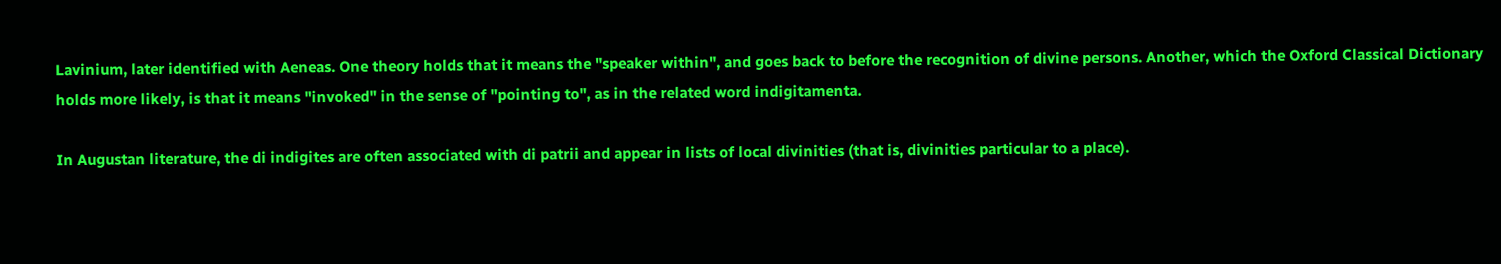Lavinium, later identified with Aeneas. One theory holds that it means the "speaker within", and goes back to before the recognition of divine persons. Another, which the Oxford Classical Dictionary holds more likely, is that it means "invoked" in the sense of "pointing to", as in the related word indigitamenta.

In Augustan literature, the di indigites are often associated with di patrii and appear in lists of local divinities (that is, divinities particular to a place).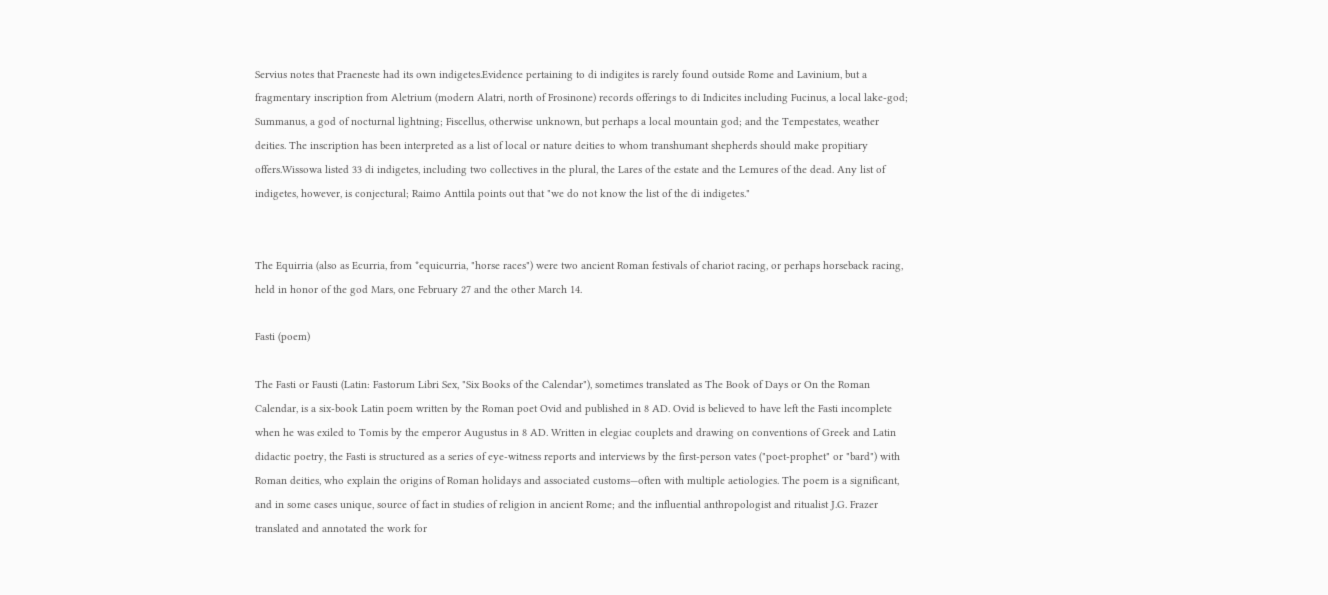Servius notes that Praeneste had its own indigetes.Evidence pertaining to di indigites is rarely found outside Rome and Lavinium, but a fragmentary inscription from Aletrium (modern Alatri, north of Frosinone) records offerings to di Indicites including Fucinus, a local lake-god; Summanus, a god of nocturnal lightning; Fiscellus, otherwise unknown, but perhaps a local mountain god; and the Tempestates, weather deities. The inscription has been interpreted as a list of local or nature deities to whom transhumant shepherds should make propitiary offers.Wissowa listed 33 di indigetes, including two collectives in the plural, the Lares of the estate and the Lemures of the dead. Any list of indigetes, however, is conjectural; Raimo Anttila points out that "we do not know the list of the di indigetes."


The Equirria (also as Ecurria, from *equicurria, "horse races") were two ancient Roman festivals of chariot racing, or perhaps horseback racing, held in honor of the god Mars, one February 27 and the other March 14.

Fasti (poem)

The Fasti or Fausti (Latin: Fastorum Libri Sex, "Six Books of the Calendar"), sometimes translated as The Book of Days or On the Roman Calendar, is a six-book Latin poem written by the Roman poet Ovid and published in 8 AD. Ovid is believed to have left the Fasti incomplete when he was exiled to Tomis by the emperor Augustus in 8 AD. Written in elegiac couplets and drawing on conventions of Greek and Latin didactic poetry, the Fasti is structured as a series of eye-witness reports and interviews by the first-person vates ("poet-prophet" or "bard") with Roman deities, who explain the origins of Roman holidays and associated customs—often with multiple aetiologies. The poem is a significant, and in some cases unique, source of fact in studies of religion in ancient Rome; and the influential anthropologist and ritualist J.G. Frazer translated and annotated the work for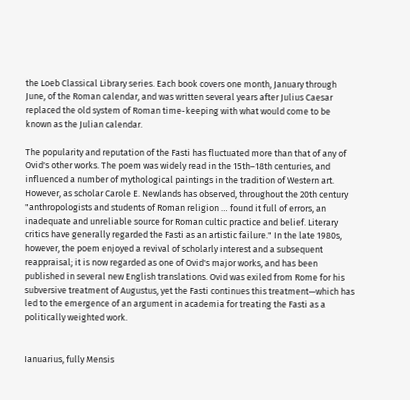the Loeb Classical Library series. Each book covers one month, January through June, of the Roman calendar, and was written several years after Julius Caesar replaced the old system of Roman time-keeping with what would come to be known as the Julian calendar.

The popularity and reputation of the Fasti has fluctuated more than that of any of Ovid's other works. The poem was widely read in the 15th–18th centuries, and influenced a number of mythological paintings in the tradition of Western art. However, as scholar Carole E. Newlands has observed, throughout the 20th century "anthropologists and students of Roman religion … found it full of errors, an inadequate and unreliable source for Roman cultic practice and belief. Literary critics have generally regarded the Fasti as an artistic failure." In the late 1980s, however, the poem enjoyed a revival of scholarly interest and a subsequent reappraisal; it is now regarded as one of Ovid's major works, and has been published in several new English translations. Ovid was exiled from Rome for his subversive treatment of Augustus, yet the Fasti continues this treatment—which has led to the emergence of an argument in academia for treating the Fasti as a politically weighted work.


Ianuarius, fully Mensis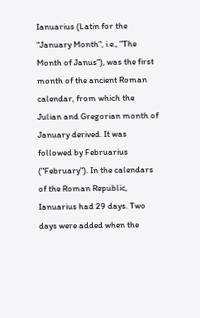Ianuarius (Latin for the "January Month", i.e., "The Month of Janus"), was the first month of the ancient Roman calendar, from which the Julian and Gregorian month of January derived. It was followed by Februarius ("February"). In the calendars of the Roman Republic, Ianuarius had 29 days. Two days were added when the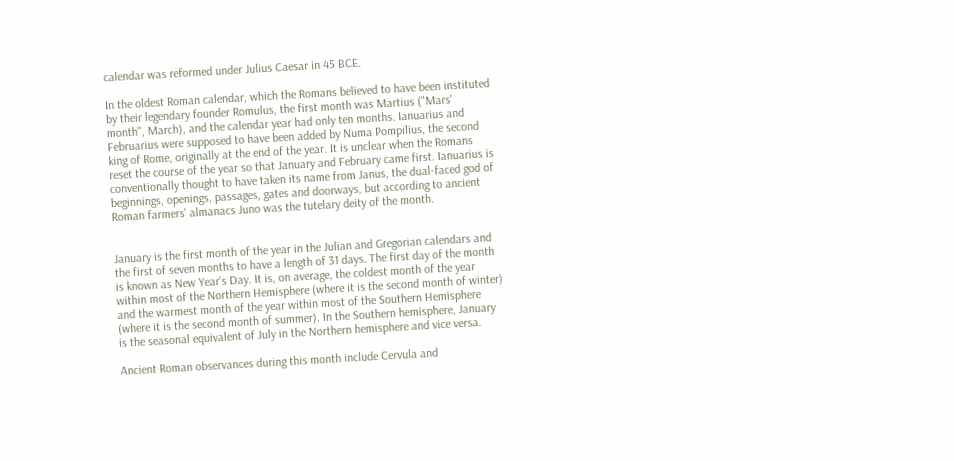calendar was reformed under Julius Caesar in 45 BCE.

In the oldest Roman calendar, which the Romans believed to have been instituted by their legendary founder Romulus, the first month was Martius ("Mars' month", March), and the calendar year had only ten months. Ianuarius and Februarius were supposed to have been added by Numa Pompilius, the second king of Rome, originally at the end of the year. It is unclear when the Romans reset the course of the year so that January and February came first. Ianuarius is conventionally thought to have taken its name from Janus, the dual-faced god of beginnings, openings, passages, gates and doorways, but according to ancient Roman farmers' almanacs Juno was the tutelary deity of the month.


January is the first month of the year in the Julian and Gregorian calendars and the first of seven months to have a length of 31 days. The first day of the month is known as New Year's Day. It is, on average, the coldest month of the year within most of the Northern Hemisphere (where it is the second month of winter) and the warmest month of the year within most of the Southern Hemisphere (where it is the second month of summer). In the Southern hemisphere, January is the seasonal equivalent of July in the Northern hemisphere and vice versa.

Ancient Roman observances during this month include Cervula and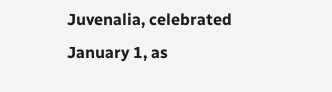Juvenalia, celebrated January 1, as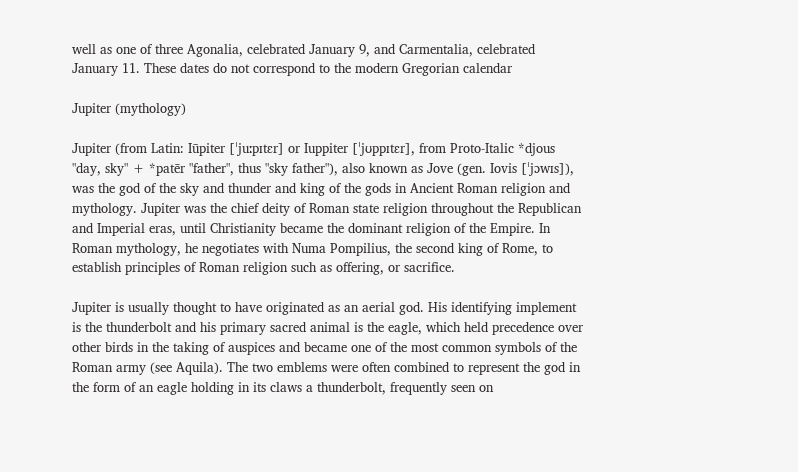well as one of three Agonalia, celebrated January 9, and Carmentalia, celebrated January 11. These dates do not correspond to the modern Gregorian calendar

Jupiter (mythology)

Jupiter (from Latin: Iūpiter [ˈjuːpɪtɛr] or Iuppiter [ˈjʊppɪtɛr], from Proto-Italic *djous "day, sky" + *patēr "father", thus "sky father"), also known as Jove (gen. Iovis [ˈjɔwɪs]), was the god of the sky and thunder and king of the gods in Ancient Roman religion and mythology. Jupiter was the chief deity of Roman state religion throughout the Republican and Imperial eras, until Christianity became the dominant religion of the Empire. In Roman mythology, he negotiates with Numa Pompilius, the second king of Rome, to establish principles of Roman religion such as offering, or sacrifice.

Jupiter is usually thought to have originated as an aerial god. His identifying implement is the thunderbolt and his primary sacred animal is the eagle, which held precedence over other birds in the taking of auspices and became one of the most common symbols of the Roman army (see Aquila). The two emblems were often combined to represent the god in the form of an eagle holding in its claws a thunderbolt, frequently seen on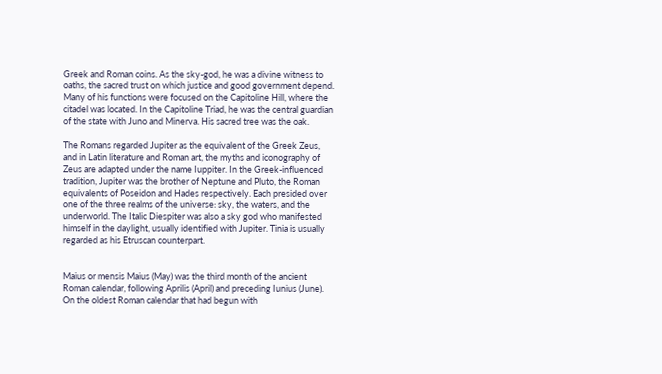Greek and Roman coins. As the sky-god, he was a divine witness to oaths, the sacred trust on which justice and good government depend. Many of his functions were focused on the Capitoline Hill, where the citadel was located. In the Capitoline Triad, he was the central guardian of the state with Juno and Minerva. His sacred tree was the oak.

The Romans regarded Jupiter as the equivalent of the Greek Zeus, and in Latin literature and Roman art, the myths and iconography of Zeus are adapted under the name Iuppiter. In the Greek-influenced tradition, Jupiter was the brother of Neptune and Pluto, the Roman equivalents of Poseidon and Hades respectively. Each presided over one of the three realms of the universe: sky, the waters, and the underworld. The Italic Diespiter was also a sky god who manifested himself in the daylight, usually identified with Jupiter. Tinia is usually regarded as his Etruscan counterpart.


Maius or mensis Maius (May) was the third month of the ancient Roman calendar, following Aprilis (April) and preceding Iunius (June). On the oldest Roman calendar that had begun with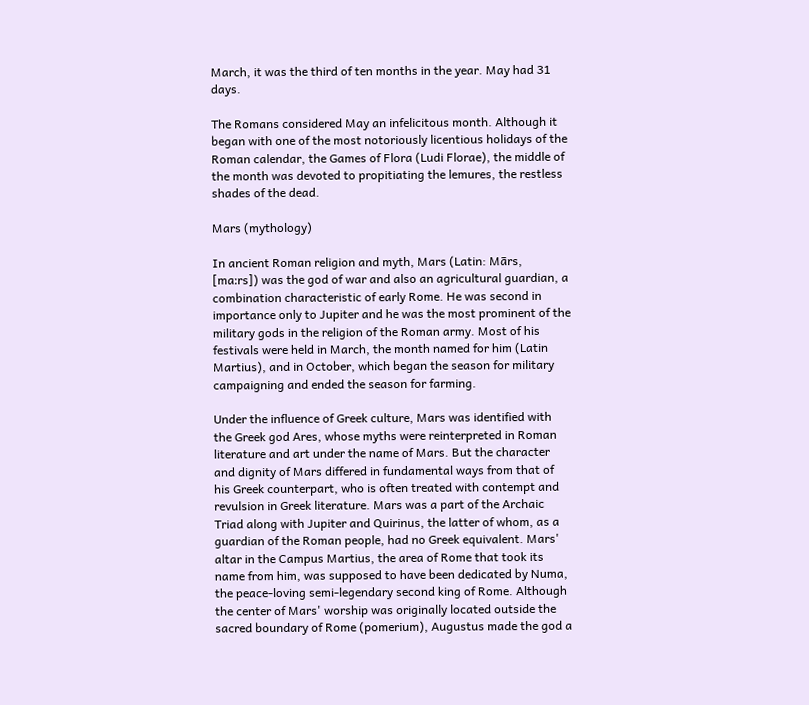March, it was the third of ten months in the year. May had 31 days.

The Romans considered May an infelicitous month. Although it began with one of the most notoriously licentious holidays of the Roman calendar, the Games of Flora (Ludi Florae), the middle of the month was devoted to propitiating the lemures, the restless shades of the dead.

Mars (mythology)

In ancient Roman religion and myth, Mars (Latin: Mārs, [maːrs]) was the god of war and also an agricultural guardian, a combination characteristic of early Rome. He was second in importance only to Jupiter and he was the most prominent of the military gods in the religion of the Roman army. Most of his festivals were held in March, the month named for him (Latin Martius), and in October, which began the season for military campaigning and ended the season for farming.

Under the influence of Greek culture, Mars was identified with the Greek god Ares, whose myths were reinterpreted in Roman literature and art under the name of Mars. But the character and dignity of Mars differed in fundamental ways from that of his Greek counterpart, who is often treated with contempt and revulsion in Greek literature. Mars was a part of the Archaic Triad along with Jupiter and Quirinus, the latter of whom, as a guardian of the Roman people, had no Greek equivalent. Mars' altar in the Campus Martius, the area of Rome that took its name from him, was supposed to have been dedicated by Numa, the peace-loving semi-legendary second king of Rome. Although the center of Mars' worship was originally located outside the sacred boundary of Rome (pomerium), Augustus made the god a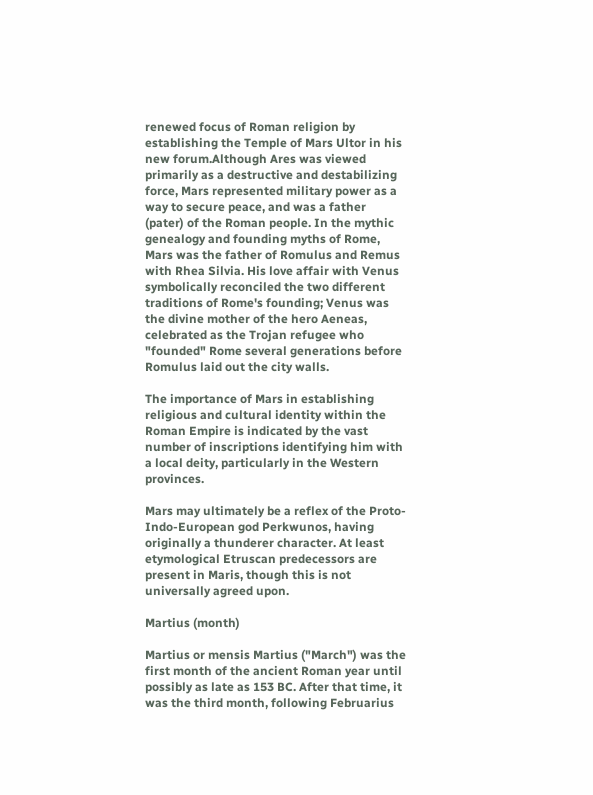renewed focus of Roman religion by establishing the Temple of Mars Ultor in his new forum.Although Ares was viewed primarily as a destructive and destabilizing force, Mars represented military power as a way to secure peace, and was a father (pater) of the Roman people. In the mythic genealogy and founding myths of Rome, Mars was the father of Romulus and Remus with Rhea Silvia. His love affair with Venus symbolically reconciled the two different traditions of Rome's founding; Venus was the divine mother of the hero Aeneas, celebrated as the Trojan refugee who "founded" Rome several generations before Romulus laid out the city walls.

The importance of Mars in establishing religious and cultural identity within the Roman Empire is indicated by the vast number of inscriptions identifying him with a local deity, particularly in the Western provinces.

Mars may ultimately be a reflex of the Proto-Indo-European god Perkwunos, having originally a thunderer character. At least etymological Etruscan predecessors are present in Maris, though this is not universally agreed upon.

Martius (month)

Martius or mensis Martius ("March") was the first month of the ancient Roman year until possibly as late as 153 BC. After that time, it was the third month, following Februarius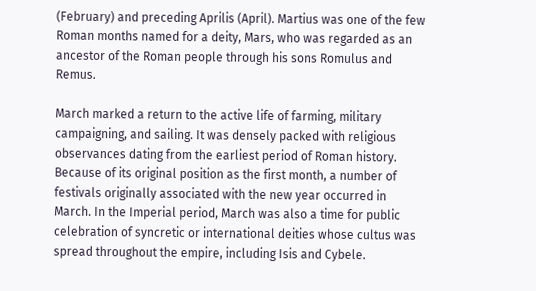(February) and preceding Aprilis (April). Martius was one of the few Roman months named for a deity, Mars, who was regarded as an ancestor of the Roman people through his sons Romulus and Remus.

March marked a return to the active life of farming, military campaigning, and sailing. It was densely packed with religious observances dating from the earliest period of Roman history. Because of its original position as the first month, a number of festivals originally associated with the new year occurred in March. In the Imperial period, March was also a time for public celebration of syncretic or international deities whose cultus was spread throughout the empire, including Isis and Cybele.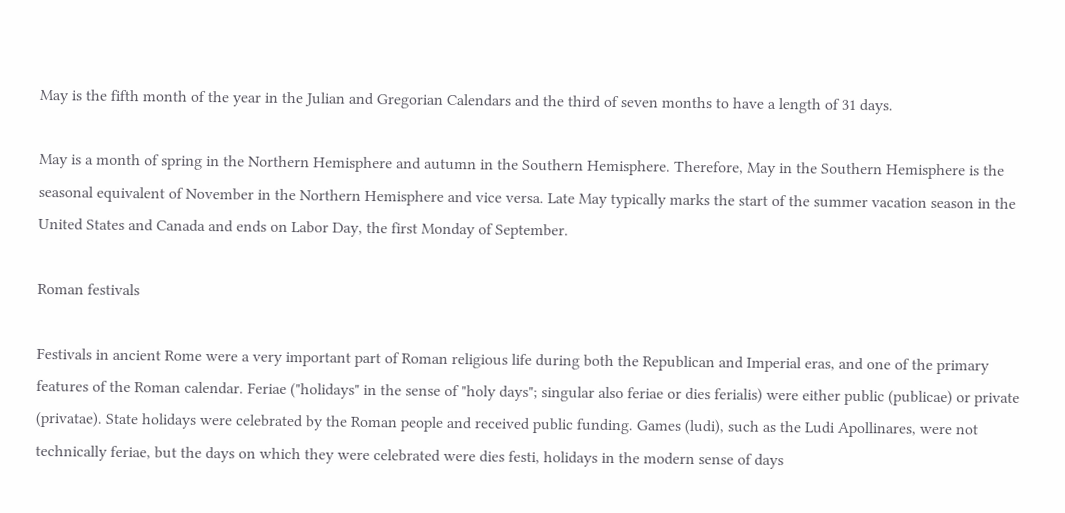May is the fifth month of the year in the Julian and Gregorian Calendars and the third of seven months to have a length of 31 days.

May is a month of spring in the Northern Hemisphere and autumn in the Southern Hemisphere. Therefore, May in the Southern Hemisphere is the seasonal equivalent of November in the Northern Hemisphere and vice versa. Late May typically marks the start of the summer vacation season in the United States and Canada and ends on Labor Day, the first Monday of September.

Roman festivals

Festivals in ancient Rome were a very important part of Roman religious life during both the Republican and Imperial eras, and one of the primary features of the Roman calendar. Feriae ("holidays" in the sense of "holy days"; singular also feriae or dies ferialis) were either public (publicae) or private (privatae). State holidays were celebrated by the Roman people and received public funding. Games (ludi), such as the Ludi Apollinares, were not technically feriae, but the days on which they were celebrated were dies festi, holidays in the modern sense of days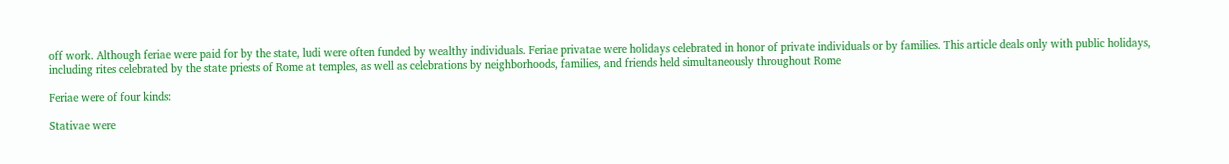off work. Although feriae were paid for by the state, ludi were often funded by wealthy individuals. Feriae privatae were holidays celebrated in honor of private individuals or by families. This article deals only with public holidays, including rites celebrated by the state priests of Rome at temples, as well as celebrations by neighborhoods, families, and friends held simultaneously throughout Rome

Feriae were of four kinds:

Stativae were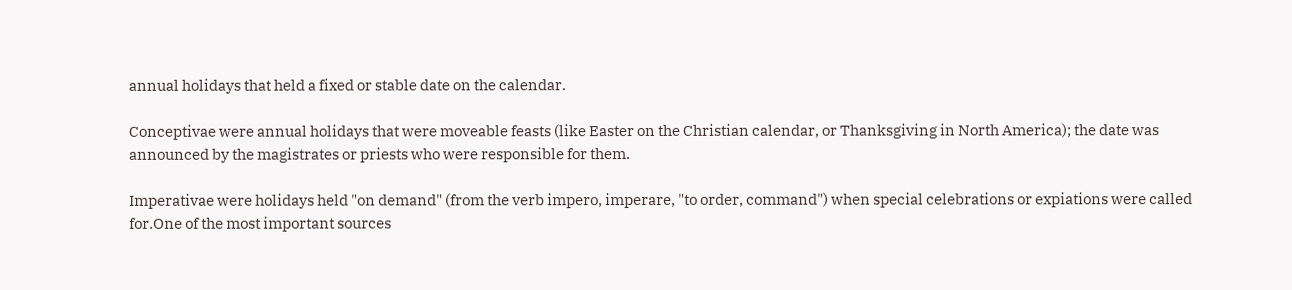annual holidays that held a fixed or stable date on the calendar.

Conceptivae were annual holidays that were moveable feasts (like Easter on the Christian calendar, or Thanksgiving in North America); the date was announced by the magistrates or priests who were responsible for them.

Imperativae were holidays held "on demand" (from the verb impero, imperare, "to order, command") when special celebrations or expiations were called for.One of the most important sources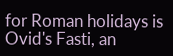for Roman holidays is Ovid's Fasti, an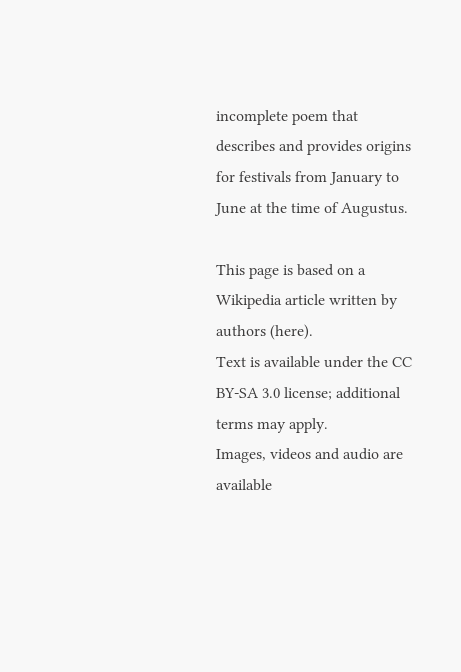incomplete poem that describes and provides origins for festivals from January to June at the time of Augustus.

This page is based on a Wikipedia article written by authors (here).
Text is available under the CC BY-SA 3.0 license; additional terms may apply.
Images, videos and audio are available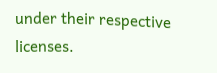under their respective licenses.